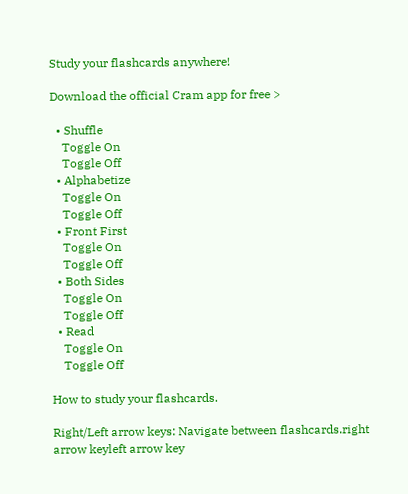Study your flashcards anywhere!

Download the official Cram app for free >

  • Shuffle
    Toggle On
    Toggle Off
  • Alphabetize
    Toggle On
    Toggle Off
  • Front First
    Toggle On
    Toggle Off
  • Both Sides
    Toggle On
    Toggle Off
  • Read
    Toggle On
    Toggle Off

How to study your flashcards.

Right/Left arrow keys: Navigate between flashcards.right arrow keyleft arrow key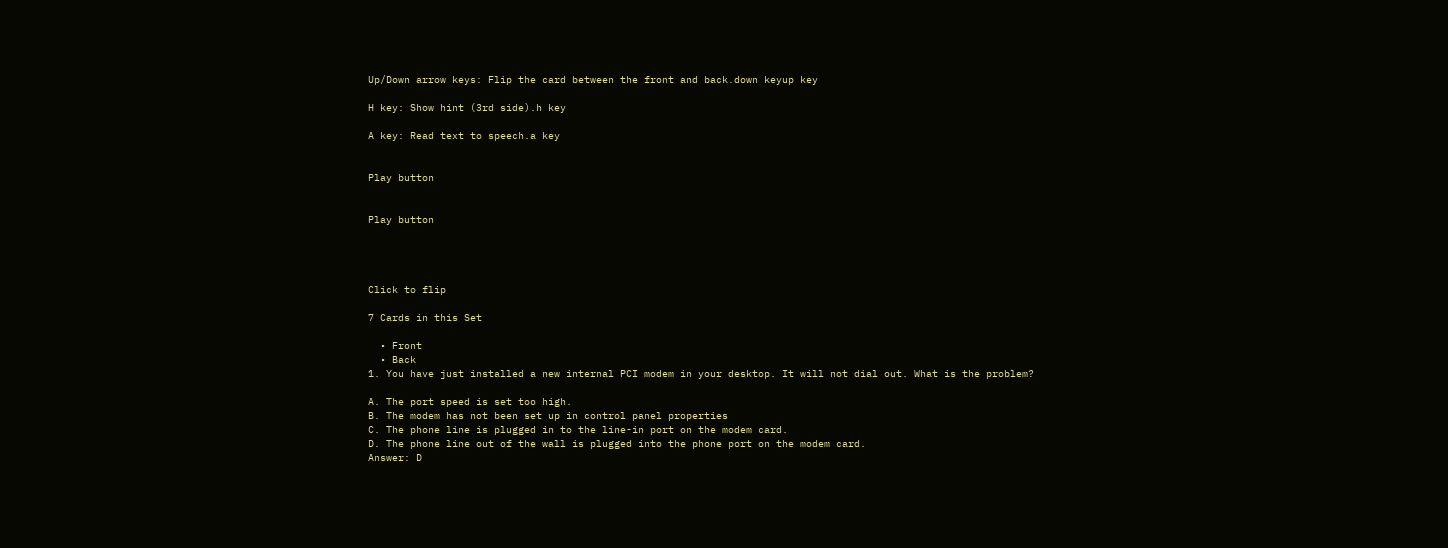Up/Down arrow keys: Flip the card between the front and back.down keyup key

H key: Show hint (3rd side).h key

A key: Read text to speech.a key


Play button


Play button




Click to flip

7 Cards in this Set

  • Front
  • Back
1. You have just installed a new internal PCI modem in your desktop. It will not dial out. What is the problem?

A. The port speed is set too high.
B. The modem has not been set up in control panel properties
C. The phone line is plugged in to the line-in port on the modem card.
D. The phone line out of the wall is plugged into the phone port on the modem card.
Answer: D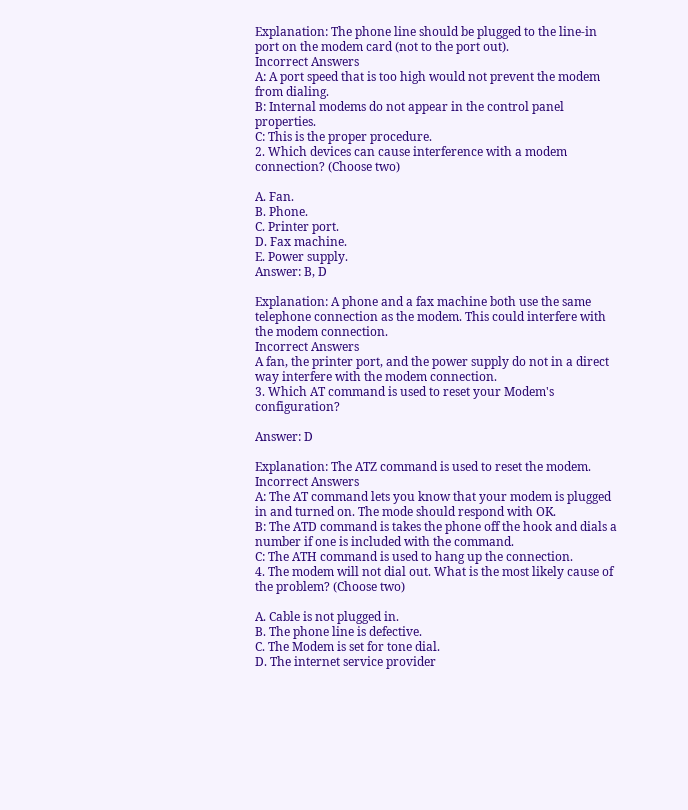Explanation: The phone line should be plugged to the line-in port on the modem card (not to the port out).
Incorrect Answers
A: A port speed that is too high would not prevent the modem from dialing.
B: Internal modems do not appear in the control panel properties.
C: This is the proper procedure.
2. Which devices can cause interference with a modem connection? (Choose two)

A. Fan.
B. Phone.
C. Printer port.
D. Fax machine.
E. Power supply.
Answer: B, D

Explanation: A phone and a fax machine both use the same telephone connection as the modem. This could interfere with the modem connection.
Incorrect Answers
A fan, the printer port, and the power supply do not in a direct way interfere with the modem connection.
3. Which AT command is used to reset your Modem's configuration?

Answer: D

Explanation: The ATZ command is used to reset the modem.
Incorrect Answers
A: The AT command lets you know that your modem is plugged in and turned on. The mode should respond with OK.
B: The ATD command is takes the phone off the hook and dials a number if one is included with the command.
C: The ATH command is used to hang up the connection.
4. The modem will not dial out. What is the most likely cause of the problem? (Choose two)

A. Cable is not plugged in.
B. The phone line is defective.
C. The Modem is set for tone dial.
D. The internet service provider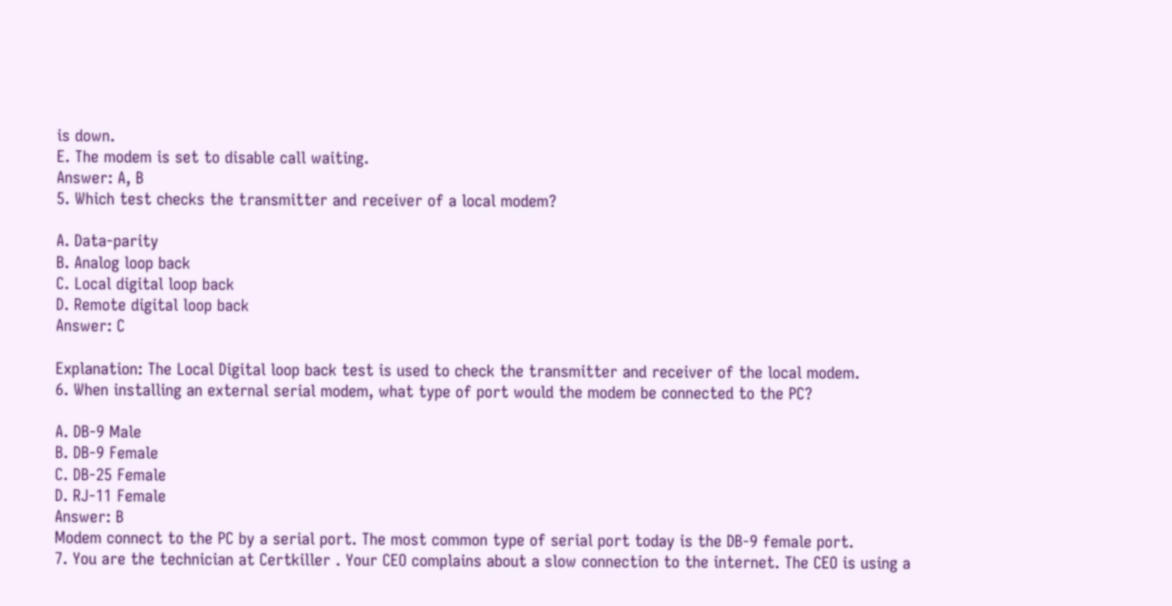is down.
E. The modem is set to disable call waiting.
Answer: A, B
5. Which test checks the transmitter and receiver of a local modem?

A. Data-parity
B. Analog loop back
C. Local digital loop back
D. Remote digital loop back
Answer: C

Explanation: The Local Digital loop back test is used to check the transmitter and receiver of the local modem.
6. When installing an external serial modem, what type of port would the modem be connected to the PC?

A. DB-9 Male
B. DB-9 Female
C. DB-25 Female
D. RJ-11 Female
Answer: B
Modem connect to the PC by a serial port. The most common type of serial port today is the DB-9 female port.
7. You are the technician at Certkiller . Your CEO complains about a slow connection to the internet. The CEO is using a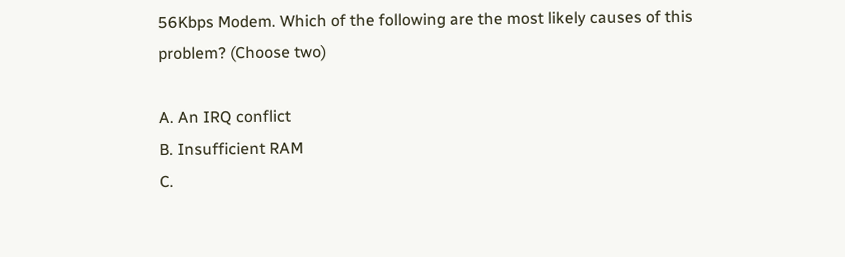56Kbps Modem. Which of the following are the most likely causes of this problem? (Choose two)

A. An IRQ conflict
B. Insufficient RAM
C.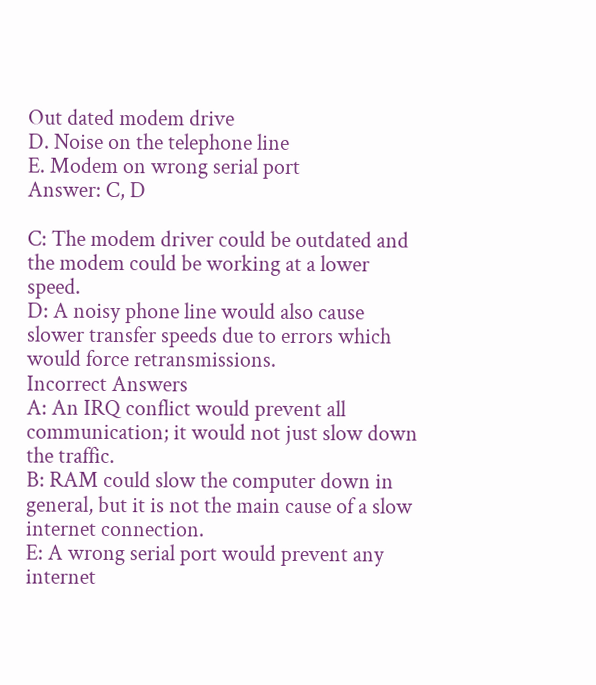Out dated modem drive
D. Noise on the telephone line
E. Modem on wrong serial port
Answer: C, D

C: The modem driver could be outdated and the modem could be working at a lower speed.
D: A noisy phone line would also cause slower transfer speeds due to errors which would force retransmissions.
Incorrect Answers
A: An IRQ conflict would prevent all communication; it would not just slow down the traffic.
B: RAM could slow the computer down in general, but it is not the main cause of a slow internet connection.
E: A wrong serial port would prevent any internet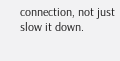connection, not just slow it down.